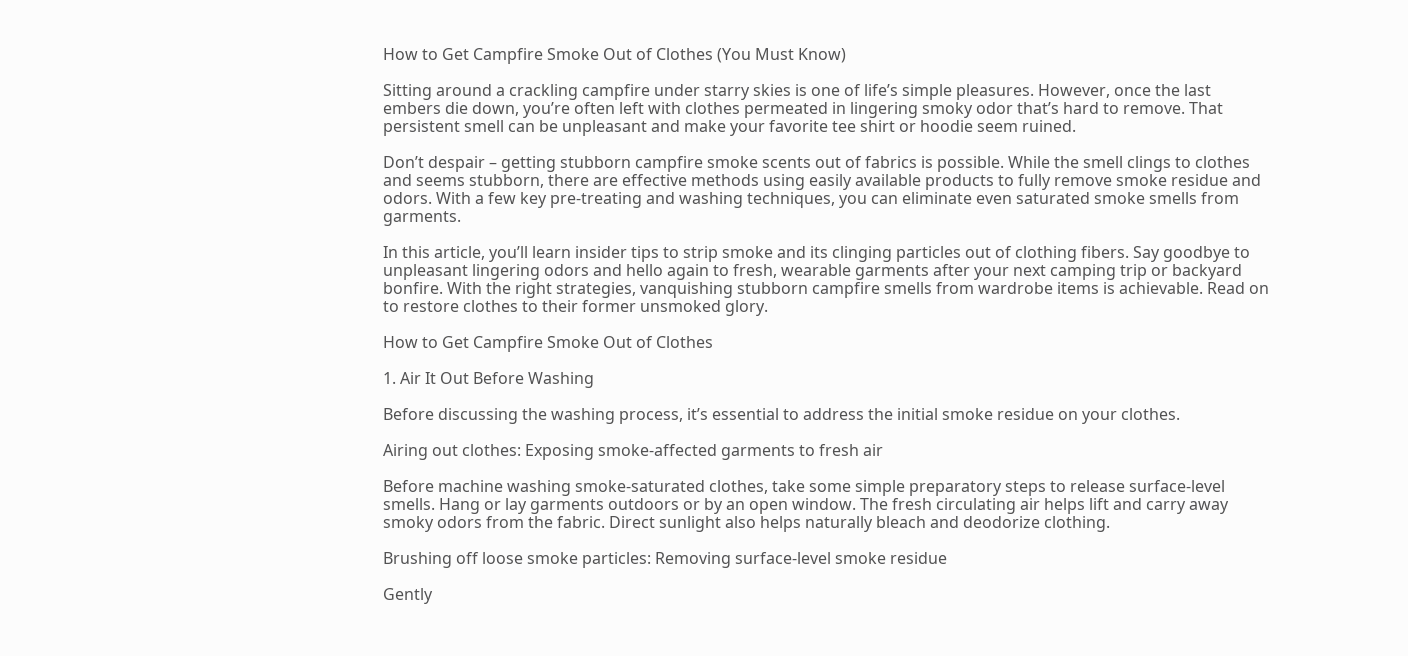How to Get Campfire Smoke Out of Clothes (You Must Know)

Sitting around a crackling campfire under starry skies is one of life’s simple pleasures. However, once the last embers die down, you’re often left with clothes permeated in lingering smoky odor that’s hard to remove. That persistent smell can be unpleasant and make your favorite tee shirt or hoodie seem ruined.

Don’t despair – getting stubborn campfire smoke scents out of fabrics is possible. While the smell clings to clothes and seems stubborn, there are effective methods using easily available products to fully remove smoke residue and odors. With a few key pre-treating and washing techniques, you can eliminate even saturated smoke smells from garments.

In this article, you’ll learn insider tips to strip smoke and its clinging particles out of clothing fibers. Say goodbye to unpleasant lingering odors and hello again to fresh, wearable garments after your next camping trip or backyard bonfire. With the right strategies, vanquishing stubborn campfire smells from wardrobe items is achievable. Read on to restore clothes to their former unsmoked glory.

How to Get Campfire Smoke Out of Clothes

1. Air It Out Before Washing

Before discussing the washing process, it’s essential to address the initial smoke residue on your clothes.

Airing out clothes: Exposing smoke-affected garments to fresh air

Before machine washing smoke-saturated clothes, take some simple preparatory steps to release surface-level smells. Hang or lay garments outdoors or by an open window. The fresh circulating air helps lift and carry away smoky odors from the fabric. Direct sunlight also helps naturally bleach and deodorize clothing.

Brushing off loose smoke particles: Removing surface-level smoke residue

Gently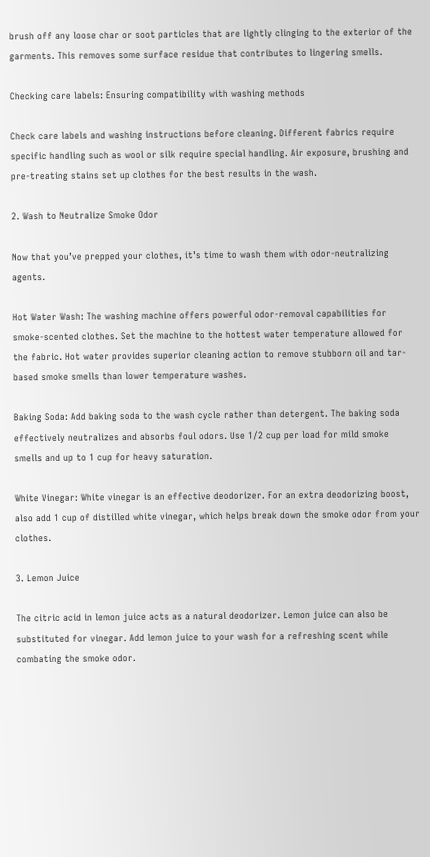brush off any loose char or soot particles that are lightly clinging to the exterior of the garments. This removes some surface residue that contributes to lingering smells.

Checking care labels: Ensuring compatibility with washing methods

Check care labels and washing instructions before cleaning. Different fabrics require specific handling such as wool or silk require special handling. Air exposure, brushing and pre-treating stains set up clothes for the best results in the wash.

2. Wash to Neutralize Smoke Odor

Now that you’ve prepped your clothes, it’s time to wash them with odor-neutralizing agents.

Hot Water Wash: The washing machine offers powerful odor-removal capabilities for smoke-scented clothes. Set the machine to the hottest water temperature allowed for the fabric. Hot water provides superior cleaning action to remove stubborn oil and tar-based smoke smells than lower temperature washes.

Baking Soda: Add baking soda to the wash cycle rather than detergent. The baking soda effectively neutralizes and absorbs foul odors. Use 1/2 cup per load for mild smoke smells and up to 1 cup for heavy saturation.

White Vinegar: White vinegar is an effective deodorizer. For an extra deodorizing boost, also add 1 cup of distilled white vinegar, which helps break down the smoke odor from your clothes.

3. Lemon Juice

The citric acid in lemon juice acts as a natural deodorizer. Lemon juice can also be substituted for vinegar. Add lemon juice to your wash for a refreshing scent while combating the smoke odor.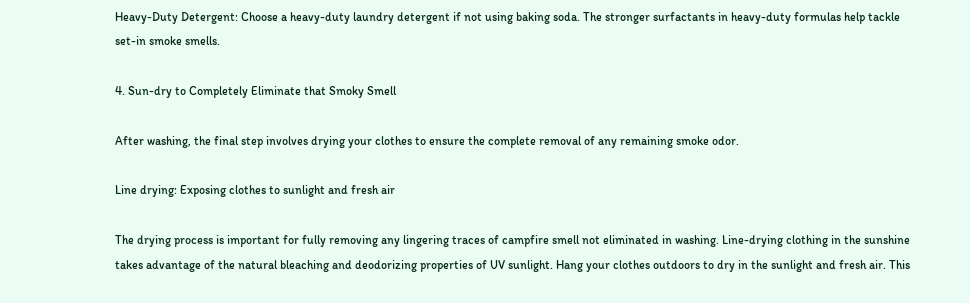Heavy-Duty Detergent: Choose a heavy-duty laundry detergent if not using baking soda. The stronger surfactants in heavy-duty formulas help tackle set-in smoke smells.

4. Sun-dry to Completely Eliminate that Smoky Smell

After washing, the final step involves drying your clothes to ensure the complete removal of any remaining smoke odor.

Line drying: Exposing clothes to sunlight and fresh air

The drying process is important for fully removing any lingering traces of campfire smell not eliminated in washing. Line-drying clothing in the sunshine takes advantage of the natural bleaching and deodorizing properties of UV sunlight. Hang your clothes outdoors to dry in the sunlight and fresh air. This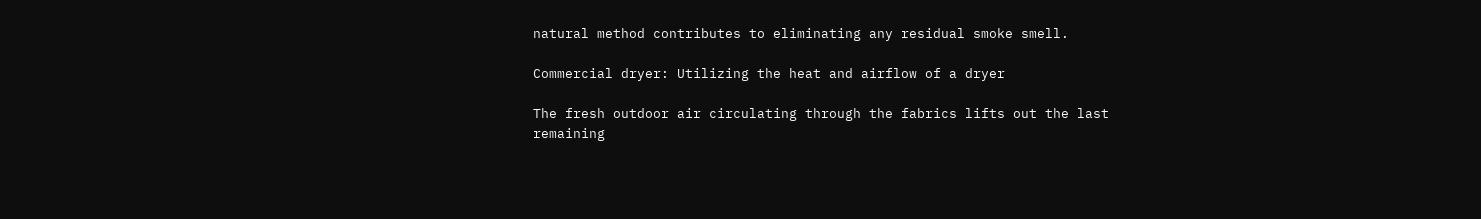natural method contributes to eliminating any residual smoke smell.

Commercial dryer: Utilizing the heat and airflow of a dryer

The fresh outdoor air circulating through the fabrics lifts out the last remaining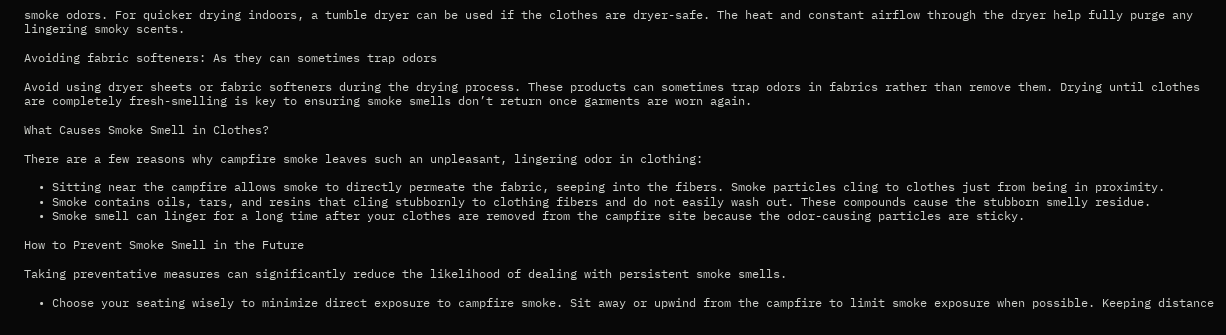smoke odors. For quicker drying indoors, a tumble dryer can be used if the clothes are dryer-safe. The heat and constant airflow through the dryer help fully purge any lingering smoky scents.

Avoiding fabric softeners: As they can sometimes trap odors

Avoid using dryer sheets or fabric softeners during the drying process. These products can sometimes trap odors in fabrics rather than remove them. Drying until clothes are completely fresh-smelling is key to ensuring smoke smells don’t return once garments are worn again.

What Causes Smoke Smell in Clothes?

There are a few reasons why campfire smoke leaves such an unpleasant, lingering odor in clothing:

  • Sitting near the campfire allows smoke to directly permeate the fabric, seeping into the fibers. Smoke particles cling to clothes just from being in proximity.
  • Smoke contains oils, tars, and resins that cling stubbornly to clothing fibers and do not easily wash out. These compounds cause the stubborn smelly residue.
  • Smoke smell can linger for a long time after your clothes are removed from the campfire site because the odor-causing particles are sticky.

How to Prevent Smoke Smell in the Future

Taking preventative measures can significantly reduce the likelihood of dealing with persistent smoke smells.

  • Choose your seating wisely to minimize direct exposure to campfire smoke. Sit away or upwind from the campfire to limit smoke exposure when possible. Keeping distance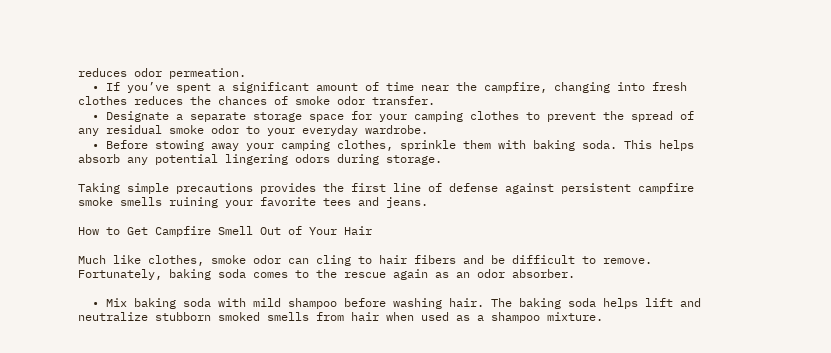reduces odor permeation.
  • If you’ve spent a significant amount of time near the campfire, changing into fresh clothes reduces the chances of smoke odor transfer.
  • Designate a separate storage space for your camping clothes to prevent the spread of any residual smoke odor to your everyday wardrobe.
  • Before stowing away your camping clothes, sprinkle them with baking soda. This helps absorb any potential lingering odors during storage.

Taking simple precautions provides the first line of defense against persistent campfire smoke smells ruining your favorite tees and jeans.

How to Get Campfire Smell Out of Your Hair

Much like clothes, smoke odor can cling to hair fibers and be difficult to remove. Fortunately, baking soda comes to the rescue again as an odor absorber.

  • Mix baking soda with mild shampoo before washing hair. The baking soda helps lift and neutralize stubborn smoked smells from hair when used as a shampoo mixture.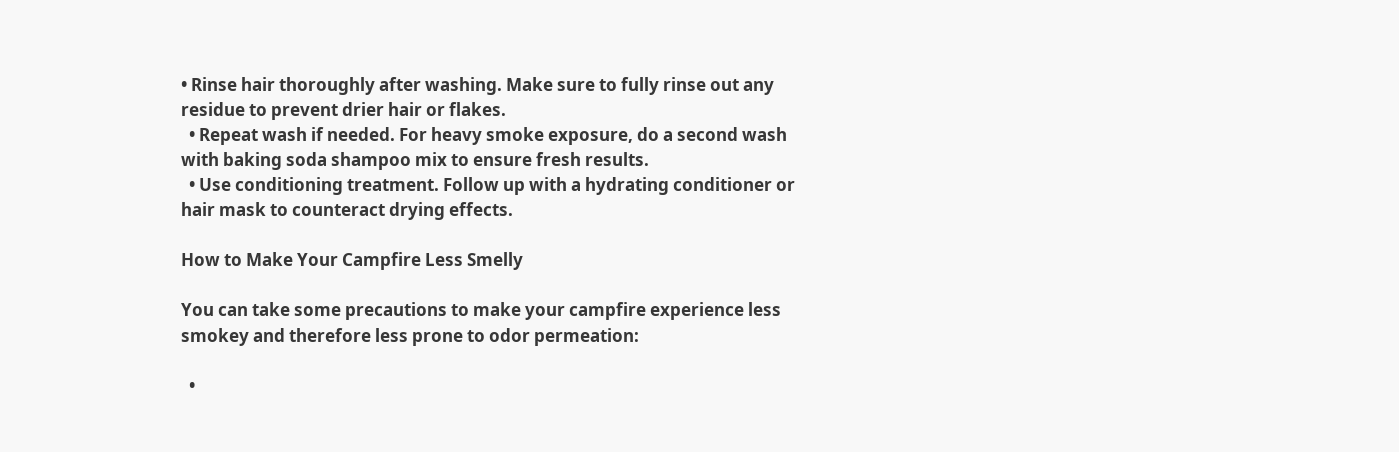• Rinse hair thoroughly after washing. Make sure to fully rinse out any residue to prevent drier hair or flakes.
  • Repeat wash if needed. For heavy smoke exposure, do a second wash with baking soda shampoo mix to ensure fresh results.
  • Use conditioning treatment. Follow up with a hydrating conditioner or hair mask to counteract drying effects.

How to Make Your Campfire Less Smelly

You can take some precautions to make your campfire experience less smokey and therefore less prone to odor permeation:

  •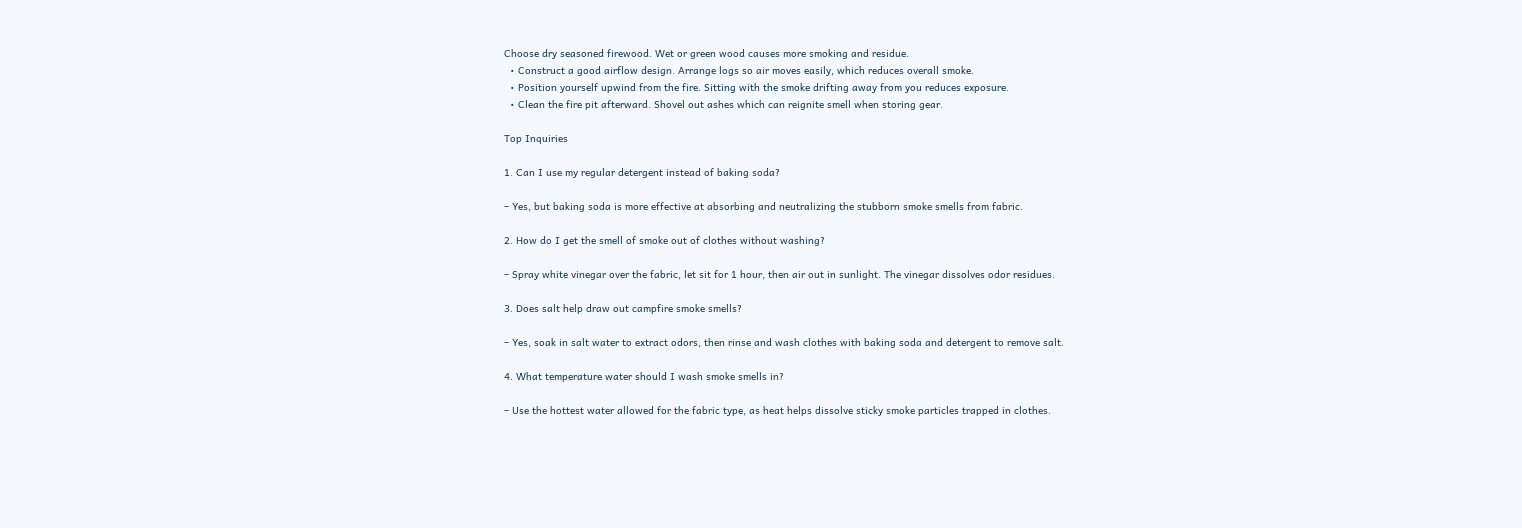Choose dry seasoned firewood. Wet or green wood causes more smoking and residue.
  • Construct a good airflow design. Arrange logs so air moves easily, which reduces overall smoke.
  • Position yourself upwind from the fire. Sitting with the smoke drifting away from you reduces exposure.
  • Clean the fire pit afterward. Shovel out ashes which can reignite smell when storing gear.

Top Inquiries

1. Can I use my regular detergent instead of baking soda?

– Yes, but baking soda is more effective at absorbing and neutralizing the stubborn smoke smells from fabric.

2. How do I get the smell of smoke out of clothes without washing?

– Spray white vinegar over the fabric, let sit for 1 hour, then air out in sunlight. The vinegar dissolves odor residues.

3. Does salt help draw out campfire smoke smells?

– Yes, soak in salt water to extract odors, then rinse and wash clothes with baking soda and detergent to remove salt.

4. What temperature water should I wash smoke smells in?

– Use the hottest water allowed for the fabric type, as heat helps dissolve sticky smoke particles trapped in clothes.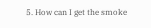5. How can I get the smoke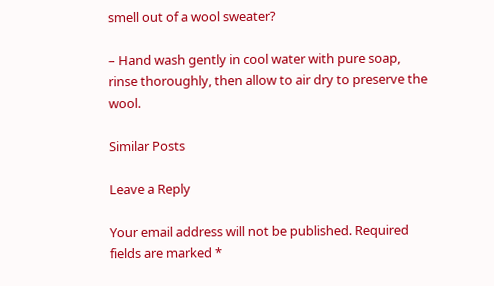smell out of a wool sweater?

– Hand wash gently in cool water with pure soap, rinse thoroughly, then allow to air dry to preserve the wool.

Similar Posts

Leave a Reply

Your email address will not be published. Required fields are marked *